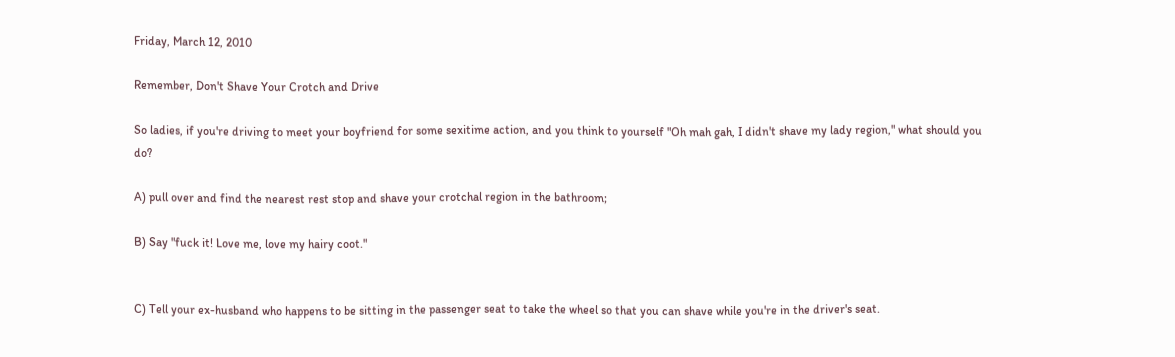Friday, March 12, 2010

Remember, Don't Shave Your Crotch and Drive

So ladies, if you're driving to meet your boyfriend for some sexitime action, and you think to yourself "Oh mah gah, I didn't shave my lady region," what should you do?

A) pull over and find the nearest rest stop and shave your crotchal region in the bathroom;

B) Say "fuck it! Love me, love my hairy coot."


C) Tell your ex-husband who happens to be sitting in the passenger seat to take the wheel so that you can shave while you're in the driver's seat.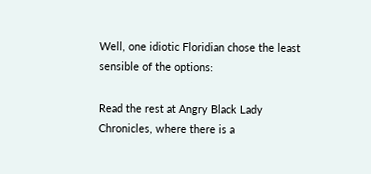Well, one idiotic Floridian chose the least sensible of the options:

Read the rest at Angry Black Lady Chronicles, where there is a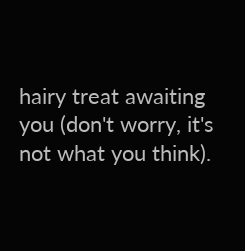hairy treat awaiting you (don't worry, it's not what you think).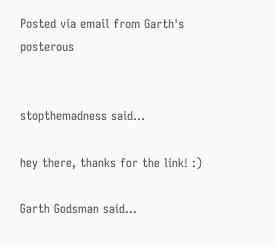Posted via email from Garth's posterous


stopthemadness said...

hey there, thanks for the link! :)

Garth Godsman said...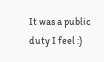It was a public duty I feel :)